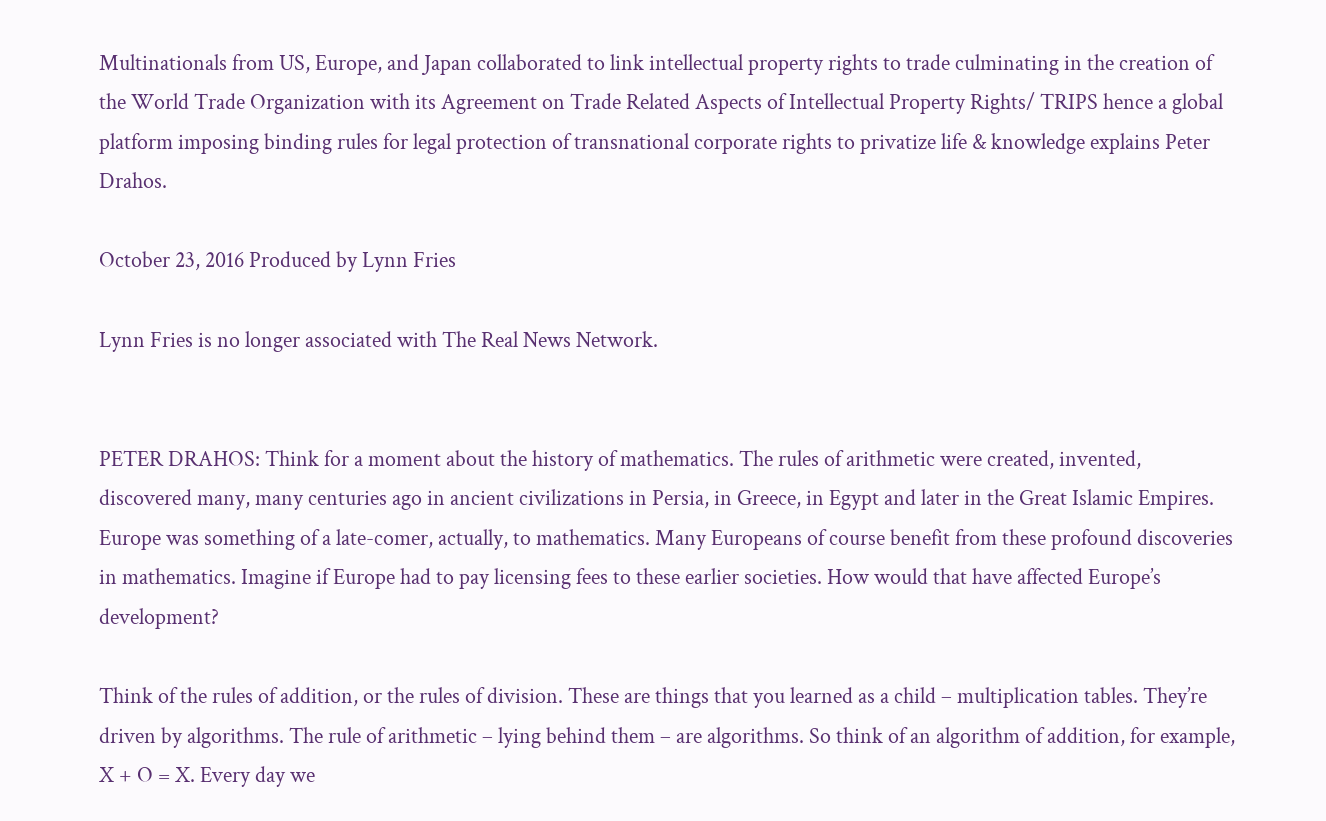Multinationals from US, Europe, and Japan collaborated to link intellectual property rights to trade culminating in the creation of the World Trade Organization with its Agreement on Trade Related Aspects of Intellectual Property Rights/ TRIPS hence a global platform imposing binding rules for legal protection of transnational corporate rights to privatize life & knowledge explains Peter Drahos.

October 23, 2016 Produced by Lynn Fries

Lynn Fries is no longer associated with The Real News Network.


PETER DRAHOS: Think for a moment about the history of mathematics. The rules of arithmetic were created, invented, discovered many, many centuries ago in ancient civilizations in Persia, in Greece, in Egypt and later in the Great Islamic Empires. Europe was something of a late-comer, actually, to mathematics. Many Europeans of course benefit from these profound discoveries in mathematics. Imagine if Europe had to pay licensing fees to these earlier societies. How would that have affected Europe’s development?

Think of the rules of addition, or the rules of division. These are things that you learned as a child – multiplication tables. They’re driven by algorithms. The rule of arithmetic – lying behind them – are algorithms. So think of an algorithm of addition, for example, X + O = X. Every day we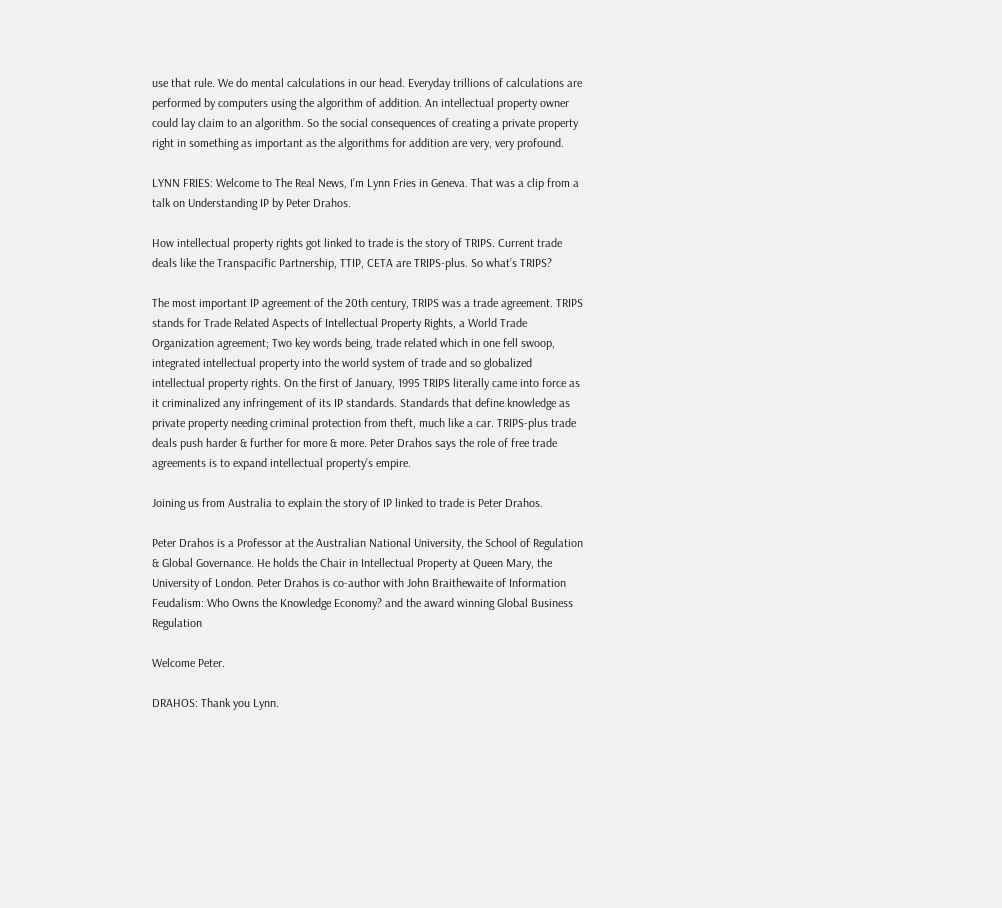use that rule. We do mental calculations in our head. Everyday trillions of calculations are performed by computers using the algorithm of addition. An intellectual property owner could lay claim to an algorithm. So the social consequences of creating a private property right in something as important as the algorithms for addition are very, very profound.

LYNN FRIES: Welcome to The Real News, I’m Lynn Fries in Geneva. That was a clip from a talk on Understanding IP by Peter Drahos.

How intellectual property rights got linked to trade is the story of TRIPS. Current trade deals like the Transpacific Partnership, TTIP, CETA are TRIPS-plus. So what’s TRIPS?

The most important IP agreement of the 20th century, TRIPS was a trade agreement. TRIPS stands for Trade Related Aspects of Intellectual Property Rights, a World Trade Organization agreement; Two key words being, trade related which in one fell swoop, integrated intellectual property into the world system of trade and so globalized intellectual property rights. On the first of January, 1995 TRIPS literally came into force as it criminalized any infringement of its IP standards. Standards that define knowledge as private property needing criminal protection from theft, much like a car. TRIPS-plus trade deals push harder & further for more & more. Peter Drahos says the role of free trade agreements is to expand intellectual property’s empire.

Joining us from Australia to explain the story of IP linked to trade is Peter Drahos.

Peter Drahos is a Professor at the Australian National University, the School of Regulation & Global Governance. He holds the Chair in Intellectual Property at Queen Mary, the University of London. Peter Drahos is co-author with John Braithewaite of Information Feudalism: Who Owns the Knowledge Economy? and the award winning Global Business Regulation

Welcome Peter.

DRAHOS: Thank you Lynn.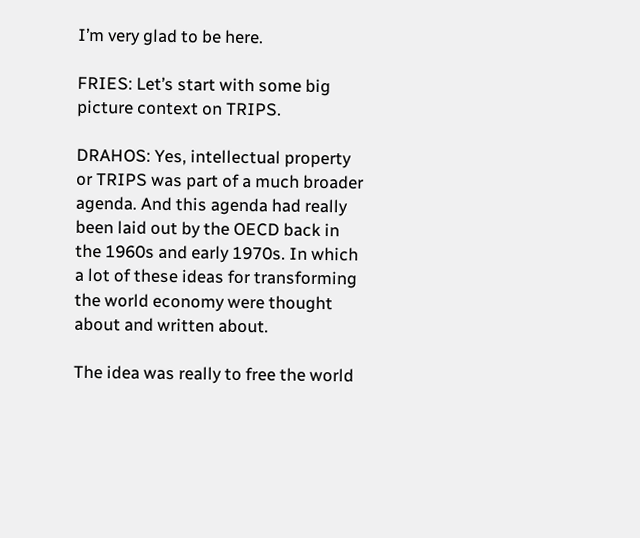I’m very glad to be here.

FRIES: Let’s start with some big picture context on TRIPS.

DRAHOS: Yes, intellectual property or TRIPS was part of a much broader agenda. And this agenda had really been laid out by the OECD back in the 1960s and early 1970s. In which a lot of these ideas for transforming the world economy were thought about and written about.

The idea was really to free the world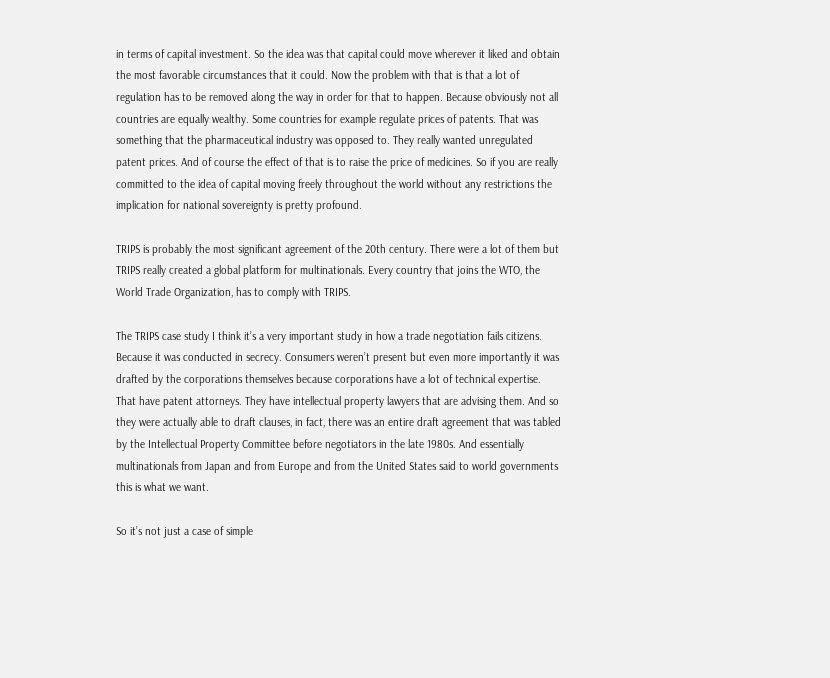in terms of capital investment. So the idea was that capital could move wherever it liked and obtain the most favorable circumstances that it could. Now the problem with that is that a lot of regulation has to be removed along the way in order for that to happen. Because obviously not all countries are equally wealthy. Some countries for example regulate prices of patents. That was something that the pharmaceutical industry was opposed to. They really wanted unregulated patent prices. And of course the effect of that is to raise the price of medicines. So if you are really committed to the idea of capital moving freely throughout the world without any restrictions the implication for national sovereignty is pretty profound.

TRIPS is probably the most significant agreement of the 20th century. There were a lot of them but TRIPS really created a global platform for multinationals. Every country that joins the WTO, the World Trade Organization, has to comply with TRIPS.

The TRIPS case study I think it’s a very important study in how a trade negotiation fails citizens. Because it was conducted in secrecy. Consumers weren’t present but even more importantly it was drafted by the corporations themselves because corporations have a lot of technical expertise. That have patent attorneys. They have intellectual property lawyers that are advising them. And so they were actually able to draft clauses, in fact, there was an entire draft agreement that was tabled by the Intellectual Property Committee before negotiators in the late 1980s. And essentially multinationals from Japan and from Europe and from the United States said to world governments this is what we want.

So it’s not just a case of simple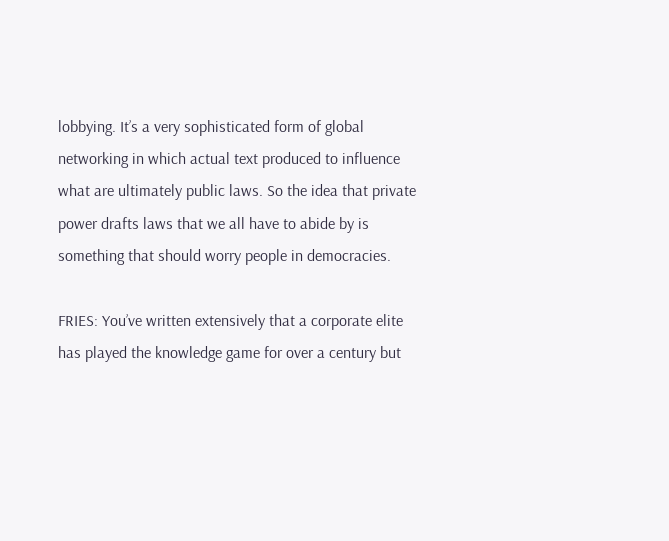lobbying. It’s a very sophisticated form of global networking in which actual text produced to influence what are ultimately public laws. So the idea that private power drafts laws that we all have to abide by is something that should worry people in democracies.

FRIES: You’ve written extensively that a corporate elite has played the knowledge game for over a century but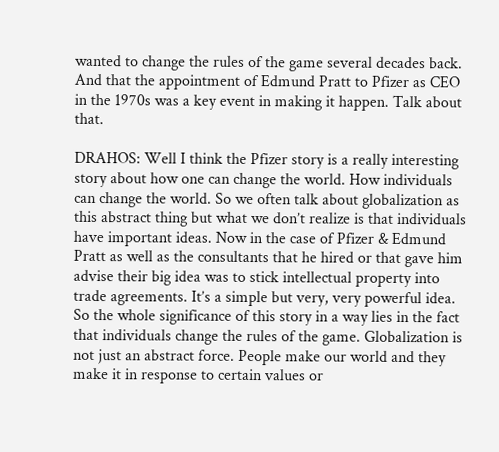wanted to change the rules of the game several decades back. And that the appointment of Edmund Pratt to Pfizer as CEO in the 1970s was a key event in making it happen. Talk about that.

DRAHOS: Well I think the Pfizer story is a really interesting story about how one can change the world. How individuals can change the world. So we often talk about globalization as this abstract thing but what we don’t realize is that individuals have important ideas. Now in the case of Pfizer & Edmund Pratt as well as the consultants that he hired or that gave him advise their big idea was to stick intellectual property into trade agreements. It’s a simple but very, very powerful idea. So the whole significance of this story in a way lies in the fact that individuals change the rules of the game. Globalization is not just an abstract force. People make our world and they make it in response to certain values or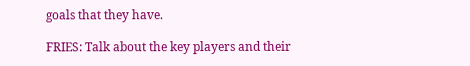goals that they have.

FRIES: Talk about the key players and their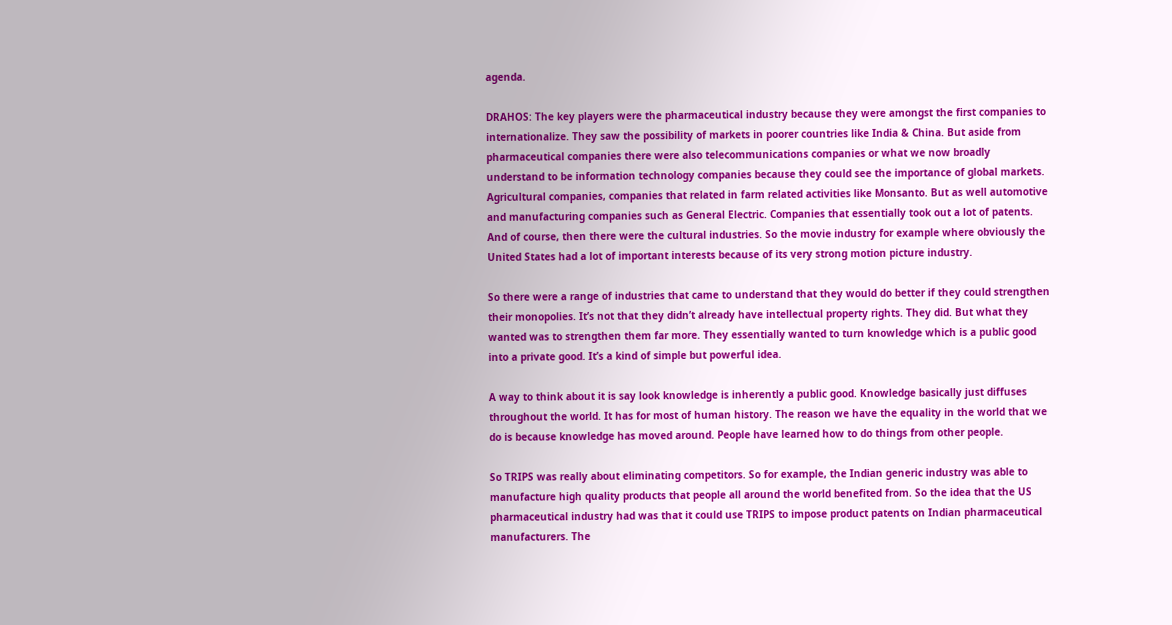agenda.

DRAHOS: The key players were the pharmaceutical industry because they were amongst the first companies to internationalize. They saw the possibility of markets in poorer countries like India & China. But aside from pharmaceutical companies there were also telecommunications companies or what we now broadly understand to be information technology companies because they could see the importance of global markets. Agricultural companies, companies that related in farm related activities like Monsanto. But as well automotive and manufacturing companies such as General Electric. Companies that essentially took out a lot of patents. And of course, then there were the cultural industries. So the movie industry for example where obviously the United States had a lot of important interests because of its very strong motion picture industry.

So there were a range of industries that came to understand that they would do better if they could strengthen their monopolies. It’s not that they didn’t already have intellectual property rights. They did. But what they wanted was to strengthen them far more. They essentially wanted to turn knowledge which is a public good into a private good. It’s a kind of simple but powerful idea.

A way to think about it is say look knowledge is inherently a public good. Knowledge basically just diffuses throughout the world. It has for most of human history. The reason we have the equality in the world that we do is because knowledge has moved around. People have learned how to do things from other people.

So TRIPS was really about eliminating competitors. So for example, the Indian generic industry was able to manufacture high quality products that people all around the world benefited from. So the idea that the US pharmaceutical industry had was that it could use TRIPS to impose product patents on Indian pharmaceutical manufacturers. The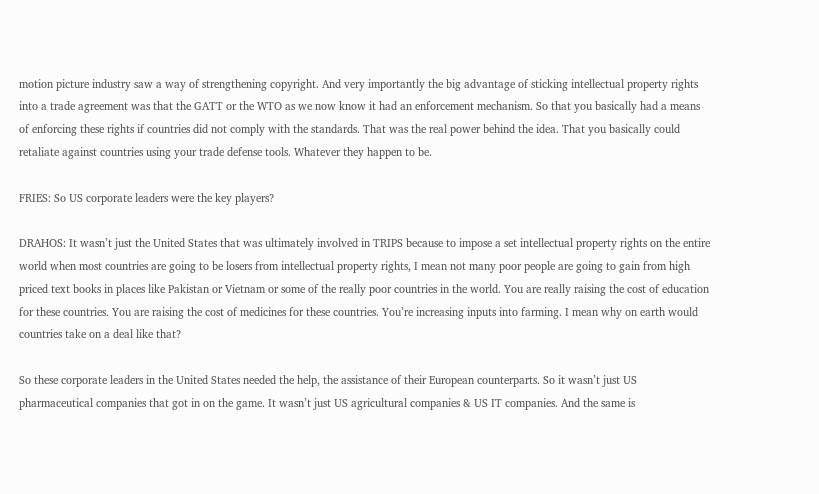motion picture industry saw a way of strengthening copyright. And very importantly the big advantage of sticking intellectual property rights into a trade agreement was that the GATT or the WTO as we now know it had an enforcement mechanism. So that you basically had a means of enforcing these rights if countries did not comply with the standards. That was the real power behind the idea. That you basically could retaliate against countries using your trade defense tools. Whatever they happen to be.

FRIES: So US corporate leaders were the key players?

DRAHOS: It wasn’t just the United States that was ultimately involved in TRIPS because to impose a set intellectual property rights on the entire world when most countries are going to be losers from intellectual property rights, I mean not many poor people are going to gain from high priced text books in places like Pakistan or Vietnam or some of the really poor countries in the world. You are really raising the cost of education for these countries. You are raising the cost of medicines for these countries. You’re increasing inputs into farming. I mean why on earth would countries take on a deal like that?

So these corporate leaders in the United States needed the help, the assistance of their European counterparts. So it wasn’t just US pharmaceutical companies that got in on the game. It wasn’t just US agricultural companies & US IT companies. And the same is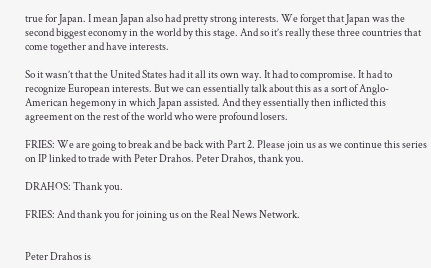true for Japan. I mean Japan also had pretty strong interests. We forget that Japan was the second biggest economy in the world by this stage. And so it’s really these three countries that come together and have interests.

So it wasn’t that the United States had it all its own way. It had to compromise. It had to recognize European interests. But we can essentially talk about this as a sort of Anglo-American hegemony in which Japan assisted. And they essentially then inflicted this agreement on the rest of the world who were profound losers.

FRIES: We are going to break and be back with Part 2. Please join us as we continue this series on IP linked to trade with Peter Drahos. Peter Drahos, thank you.

DRAHOS: Thank you.

FRIES: And thank you for joining us on the Real News Network.


Peter Drahos is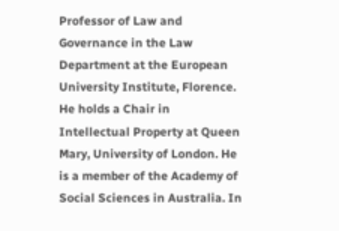Professor of Law and Governance in the Law Department at the European University Institute, Florence. He holds a Chair in Intellectual Property at Queen Mary, University of London. He is a member of the Academy of Social Sciences in Australia. In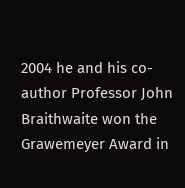2004 he and his co-author Professor John Braithwaite won the Grawemeyer Award in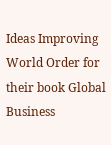Ideas Improving World Order for their book Global Business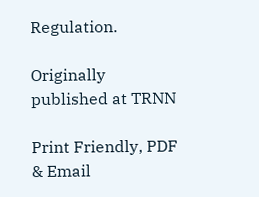Regulation.

Originally published at TRNN

Print Friendly, PDF & Email